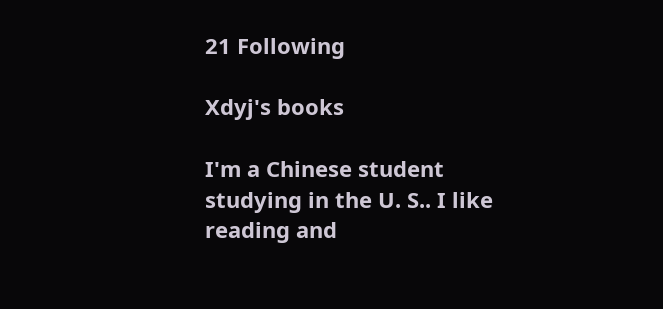21 Following

Xdyj's books

I'm a Chinese student studying in the U. S.. I like reading and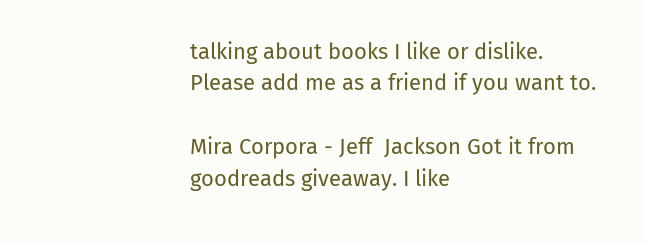talking about books I like or dislike.
Please add me as a friend if you want to.

Mira Corpora - Jeff  Jackson Got it from goodreads giveaway. I like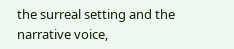the surreal setting and the narrative voice,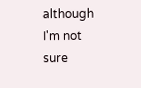although I'm not sure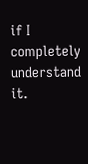if I completely understand it.